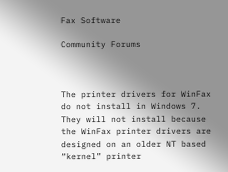Fax Software

Community Forums



The printer drivers for WinFax do not install in Windows 7. They will not install because the WinFax printer drivers are designed on an older NT based “kernel” printer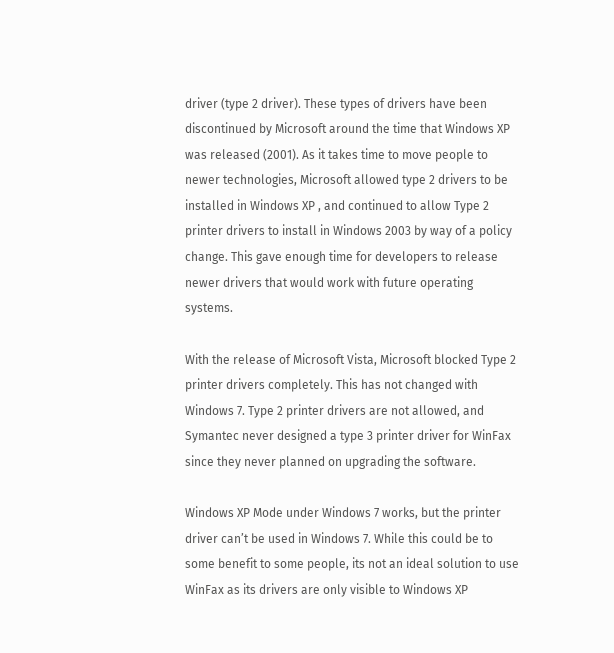driver (type 2 driver). These types of drivers have been discontinued by Microsoft around the time that Windows XP was released (2001). As it takes time to move people to newer technologies, Microsoft allowed type 2 drivers to be installed in Windows XP , and continued to allow Type 2 printer drivers to install in Windows 2003 by way of a policy change. This gave enough time for developers to release newer drivers that would work with future operating systems.

With the release of Microsoft Vista, Microsoft blocked Type 2 printer drivers completely. This has not changed with Windows 7. Type 2 printer drivers are not allowed, and Symantec never designed a type 3 printer driver for WinFax since they never planned on upgrading the software.

Windows XP Mode under Windows 7 works, but the printer driver can’t be used in Windows 7. While this could be to some benefit to some people, its not an ideal solution to use WinFax as its drivers are only visible to Windows XP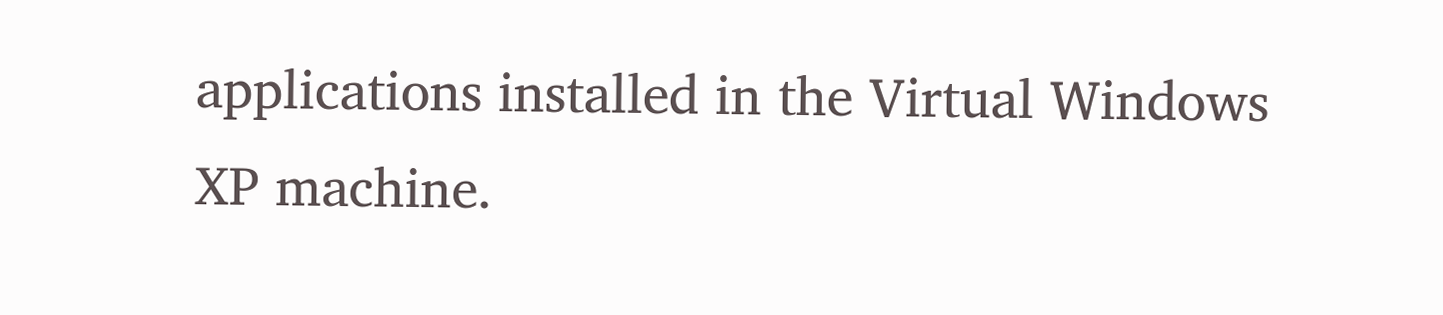applications installed in the Virtual Windows XP machine.